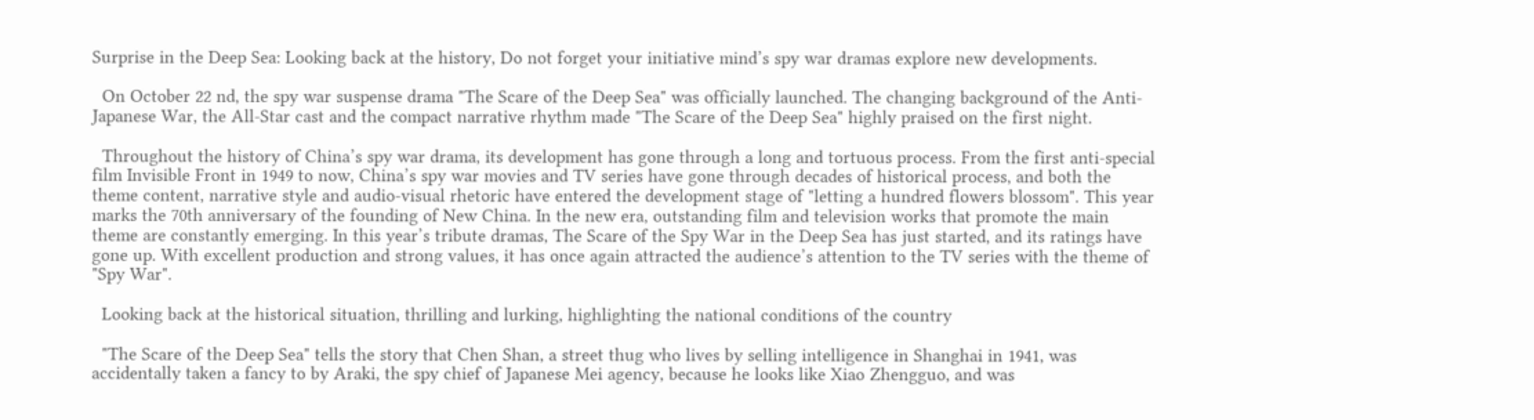Surprise in the Deep Sea: Looking back at the history, Do not forget your initiative mind’s spy war dramas explore new developments.

  On October 22 nd, the spy war suspense drama "The Scare of the Deep Sea" was officially launched. The changing background of the Anti-Japanese War, the All-Star cast and the compact narrative rhythm made "The Scare of the Deep Sea" highly praised on the first night.

  Throughout the history of China’s spy war drama, its development has gone through a long and tortuous process. From the first anti-special film Invisible Front in 1949 to now, China’s spy war movies and TV series have gone through decades of historical process, and both the theme content, narrative style and audio-visual rhetoric have entered the development stage of "letting a hundred flowers blossom". This year marks the 70th anniversary of the founding of New China. In the new era, outstanding film and television works that promote the main theme are constantly emerging. In this year’s tribute dramas, The Scare of the Spy War in the Deep Sea has just started, and its ratings have gone up. With excellent production and strong values, it has once again attracted the audience’s attention to the TV series with the theme of "Spy War".

  Looking back at the historical situation, thrilling and lurking, highlighting the national conditions of the country

  "The Scare of the Deep Sea" tells the story that Chen Shan, a street thug who lives by selling intelligence in Shanghai in 1941, was accidentally taken a fancy to by Araki, the spy chief of Japanese Mei agency, because he looks like Xiao Zhengguo, and was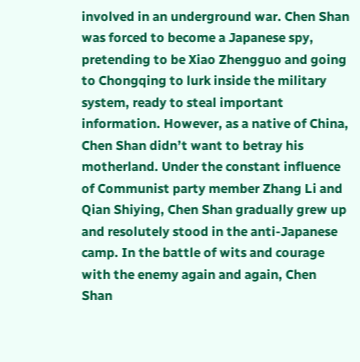involved in an underground war. Chen Shan was forced to become a Japanese spy, pretending to be Xiao Zhengguo and going to Chongqing to lurk inside the military system, ready to steal important information. However, as a native of China, Chen Shan didn’t want to betray his motherland. Under the constant influence of Communist party member Zhang Li and Qian Shiying, Chen Shan gradually grew up and resolutely stood in the anti-Japanese camp. In the battle of wits and courage with the enemy again and again, Chen Shan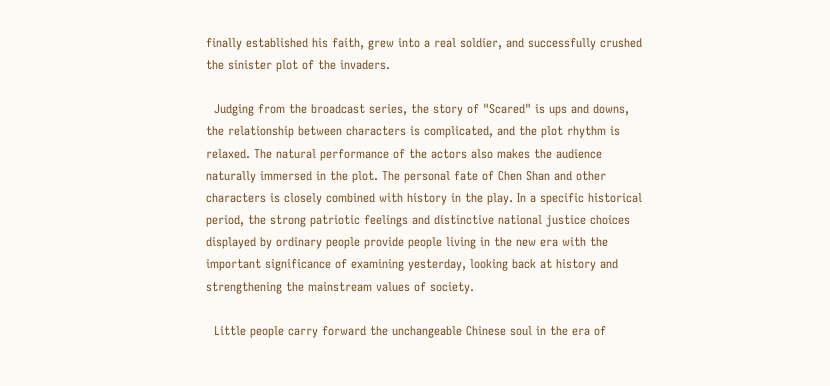finally established his faith, grew into a real soldier, and successfully crushed the sinister plot of the invaders.

  Judging from the broadcast series, the story of "Scared" is ups and downs, the relationship between characters is complicated, and the plot rhythm is relaxed. The natural performance of the actors also makes the audience naturally immersed in the plot. The personal fate of Chen Shan and other characters is closely combined with history in the play. In a specific historical period, the strong patriotic feelings and distinctive national justice choices displayed by ordinary people provide people living in the new era with the important significance of examining yesterday, looking back at history and strengthening the mainstream values of society.

  Little people carry forward the unchangeable Chinese soul in the era of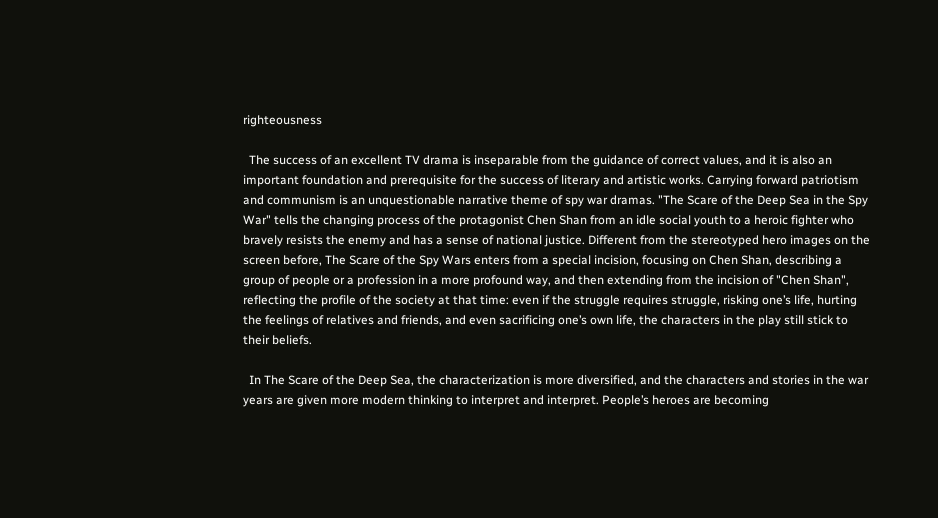righteousness

  The success of an excellent TV drama is inseparable from the guidance of correct values, and it is also an important foundation and prerequisite for the success of literary and artistic works. Carrying forward patriotism and communism is an unquestionable narrative theme of spy war dramas. "The Scare of the Deep Sea in the Spy War" tells the changing process of the protagonist Chen Shan from an idle social youth to a heroic fighter who bravely resists the enemy and has a sense of national justice. Different from the stereotyped hero images on the screen before, The Scare of the Spy Wars enters from a special incision, focusing on Chen Shan, describing a group of people or a profession in a more profound way, and then extending from the incision of "Chen Shan", reflecting the profile of the society at that time: even if the struggle requires struggle, risking one’s life, hurting the feelings of relatives and friends, and even sacrificing one’s own life, the characters in the play still stick to their beliefs.

  In The Scare of the Deep Sea, the characterization is more diversified, and the characters and stories in the war years are given more modern thinking to interpret and interpret. People’s heroes are becoming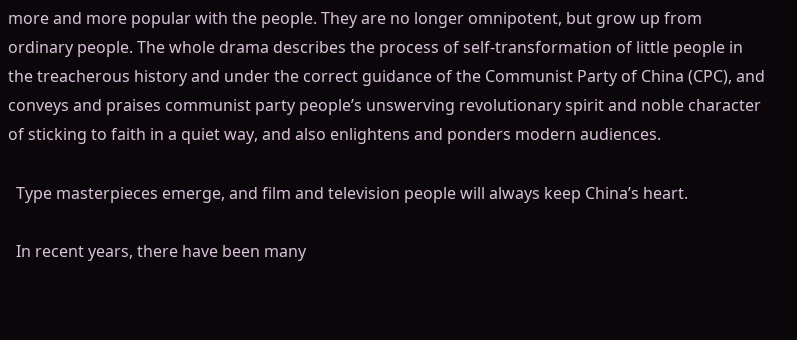more and more popular with the people. They are no longer omnipotent, but grow up from ordinary people. The whole drama describes the process of self-transformation of little people in the treacherous history and under the correct guidance of the Communist Party of China (CPC), and conveys and praises communist party people’s unswerving revolutionary spirit and noble character of sticking to faith in a quiet way, and also enlightens and ponders modern audiences.

  Type masterpieces emerge, and film and television people will always keep China’s heart.

  In recent years, there have been many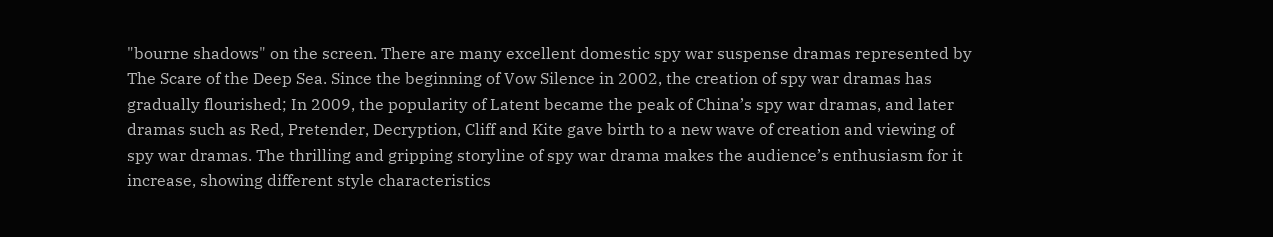"bourne shadows" on the screen. There are many excellent domestic spy war suspense dramas represented by The Scare of the Deep Sea. Since the beginning of Vow Silence in 2002, the creation of spy war dramas has gradually flourished; In 2009, the popularity of Latent became the peak of China’s spy war dramas, and later dramas such as Red, Pretender, Decryption, Cliff and Kite gave birth to a new wave of creation and viewing of spy war dramas. The thrilling and gripping storyline of spy war drama makes the audience’s enthusiasm for it increase, showing different style characteristics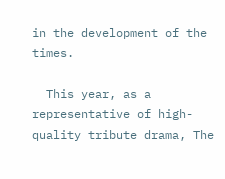in the development of the times.

  This year, as a representative of high-quality tribute drama, The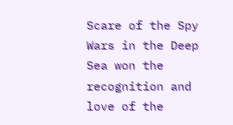Scare of the Spy Wars in the Deep Sea won the recognition and love of the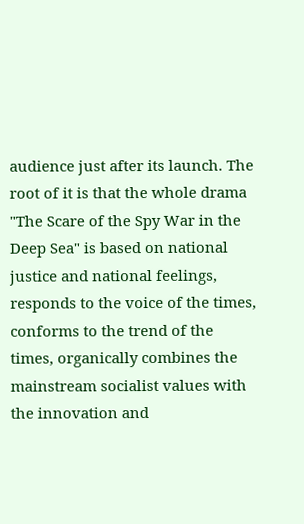audience just after its launch. The root of it is that the whole drama "The Scare of the Spy War in the Deep Sea" is based on national justice and national feelings, responds to the voice of the times, conforms to the trend of the times, organically combines the mainstream socialist values with the innovation and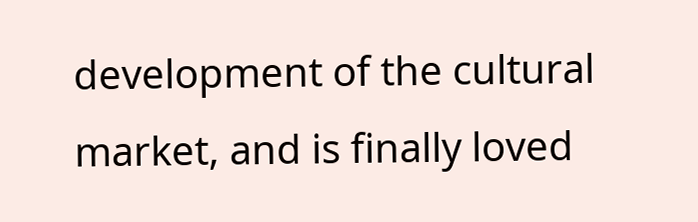development of the cultural market, and is finally loved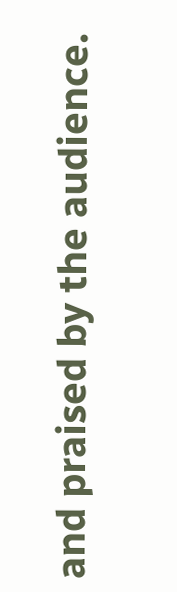and praised by the audience.